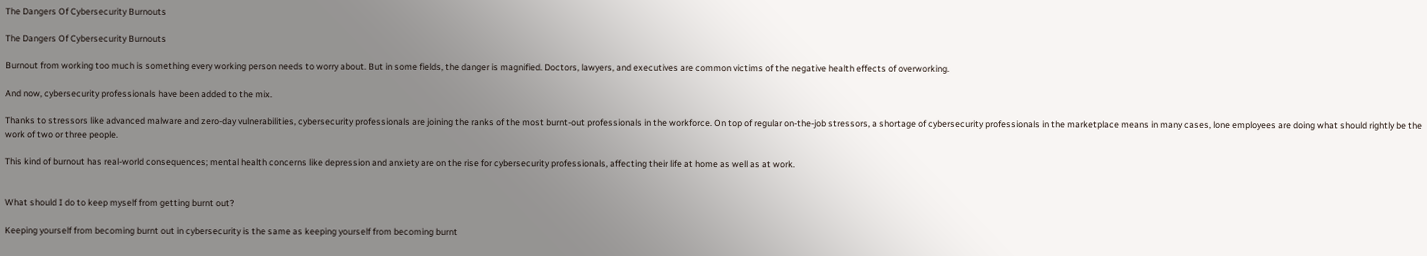The Dangers Of Cybersecurity Burnouts

The Dangers Of Cybersecurity Burnouts

Burnout from working too much is something every working person needs to worry about. But in some fields, the danger is magnified. Doctors, lawyers, and executives are common victims of the negative health effects of overworking.

And now, cybersecurity professionals have been added to the mix.

Thanks to stressors like advanced malware and zero-day vulnerabilities, cybersecurity professionals are joining the ranks of the most burnt-out professionals in the workforce. On top of regular on-the-job stressors, a shortage of cybersecurity professionals in the marketplace means in many cases, lone employees are doing what should rightly be the work of two or three people.

This kind of burnout has real-world consequences; mental health concerns like depression and anxiety are on the rise for cybersecurity professionals, affecting their life at home as well as at work.


What should I do to keep myself from getting burnt out?

Keeping yourself from becoming burnt out in cybersecurity is the same as keeping yourself from becoming burnt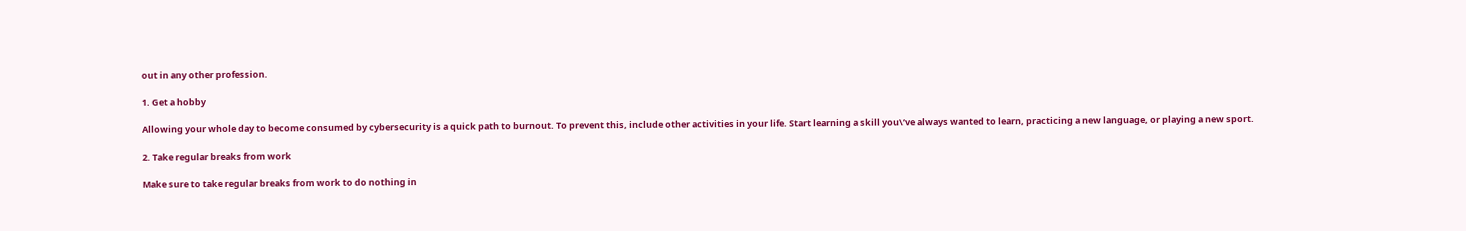out in any other profession.

1. Get a hobby

Allowing your whole day to become consumed by cybersecurity is a quick path to burnout. To prevent this, include other activities in your life. Start learning a skill you\’ve always wanted to learn, practicing a new language, or playing a new sport.

2. Take regular breaks from work

Make sure to take regular breaks from work to do nothing in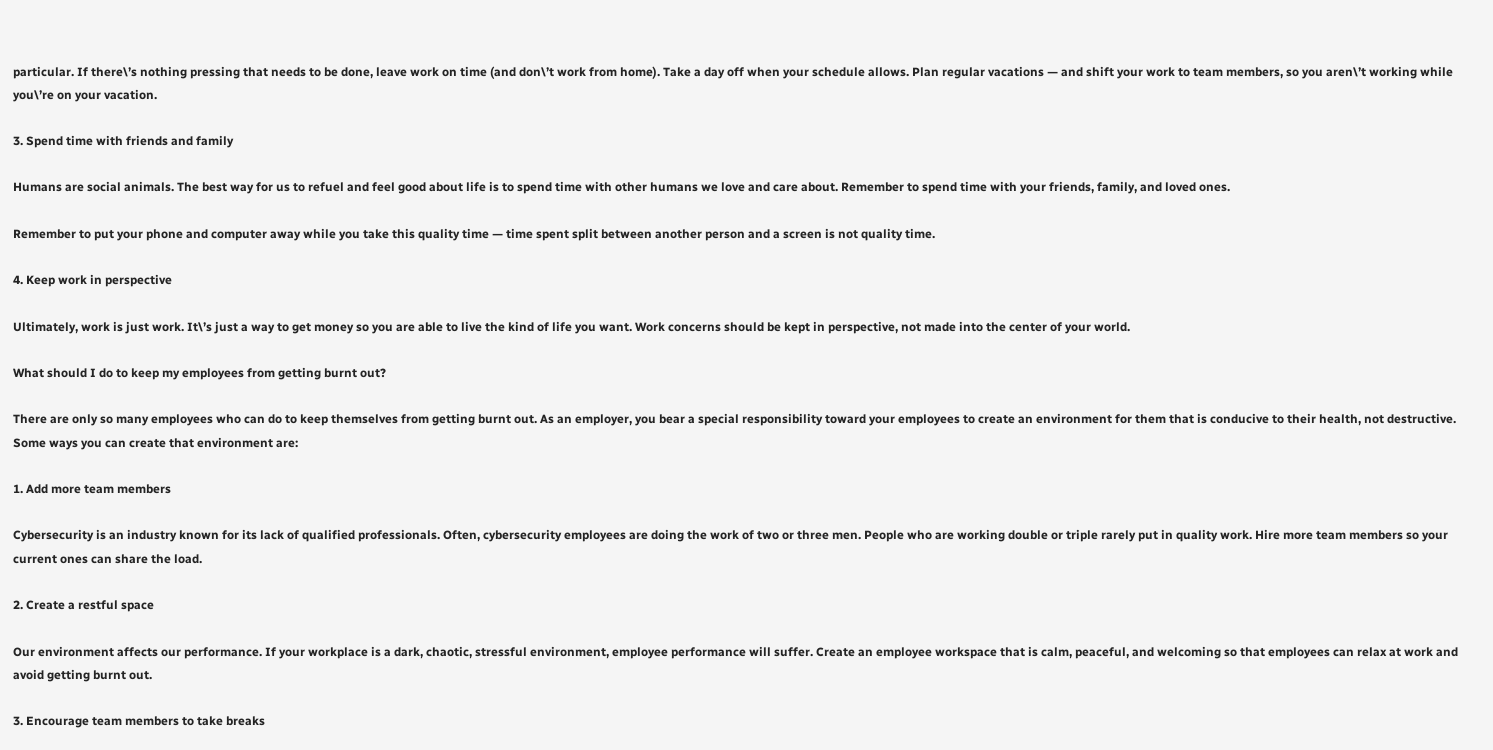particular. If there\’s nothing pressing that needs to be done, leave work on time (and don\’t work from home). Take a day off when your schedule allows. Plan regular vacations — and shift your work to team members, so you aren\’t working while you\’re on your vacation.

3. Spend time with friends and family

Humans are social animals. The best way for us to refuel and feel good about life is to spend time with other humans we love and care about. Remember to spend time with your friends, family, and loved ones.

Remember to put your phone and computer away while you take this quality time — time spent split between another person and a screen is not quality time.

4. Keep work in perspective

Ultimately, work is just work. It\’s just a way to get money so you are able to live the kind of life you want. Work concerns should be kept in perspective, not made into the center of your world.

What should I do to keep my employees from getting burnt out?

There are only so many employees who can do to keep themselves from getting burnt out. As an employer, you bear a special responsibility toward your employees to create an environment for them that is conducive to their health, not destructive. Some ways you can create that environment are:

1. Add more team members

Cybersecurity is an industry known for its lack of qualified professionals. Often, cybersecurity employees are doing the work of two or three men. People who are working double or triple rarely put in quality work. Hire more team members so your current ones can share the load.

2. Create a restful space

Our environment affects our performance. If your workplace is a dark, chaotic, stressful environment, employee performance will suffer. Create an employee workspace that is calm, peaceful, and welcoming so that employees can relax at work and avoid getting burnt out.

3. Encourage team members to take breaks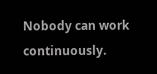Nobody can work continuously.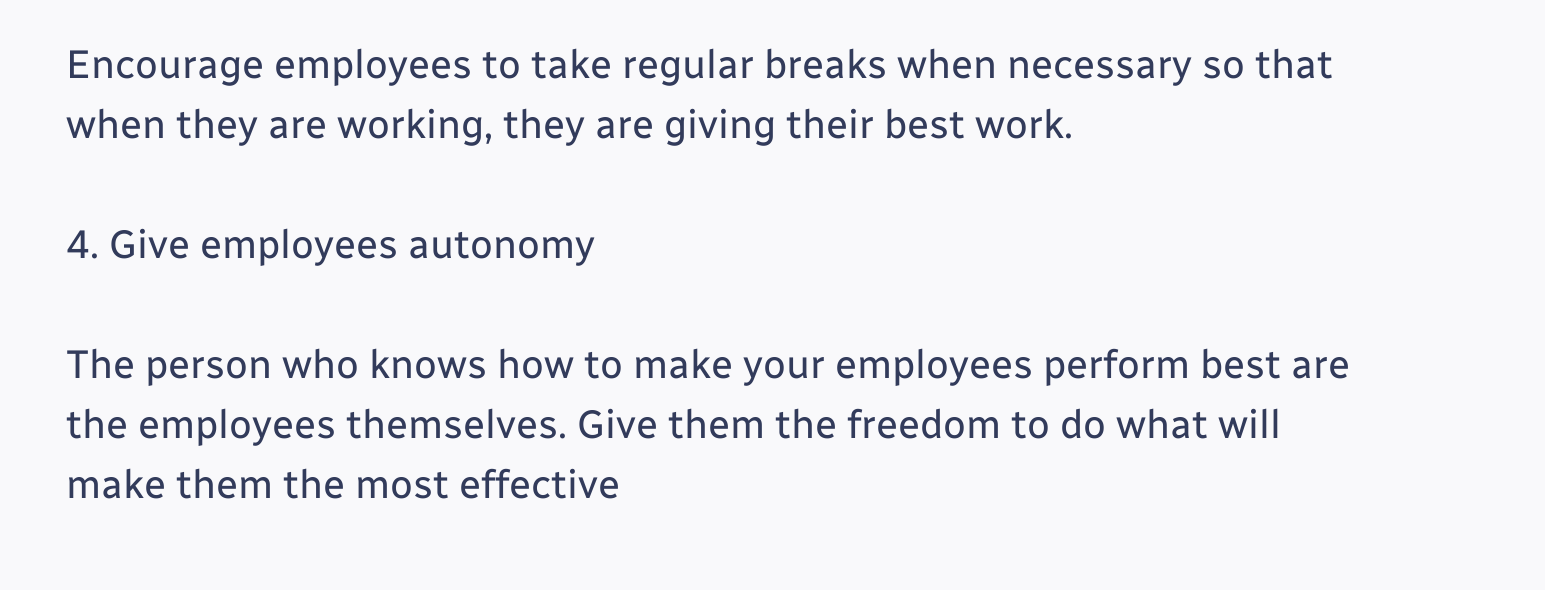Encourage employees to take regular breaks when necessary so that when they are working, they are giving their best work.

4. Give employees autonomy

The person who knows how to make your employees perform best are the employees themselves. Give them the freedom to do what will make them the most effective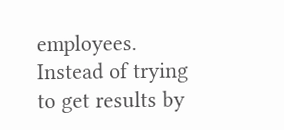employees. Instead of trying to get results by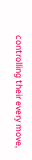controlling their every move,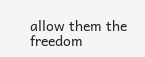allow them the freedom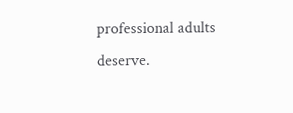professional adults deserve.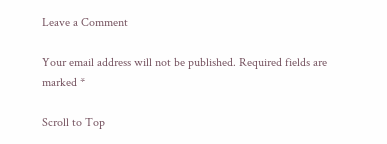Leave a Comment

Your email address will not be published. Required fields are marked *

Scroll to Top